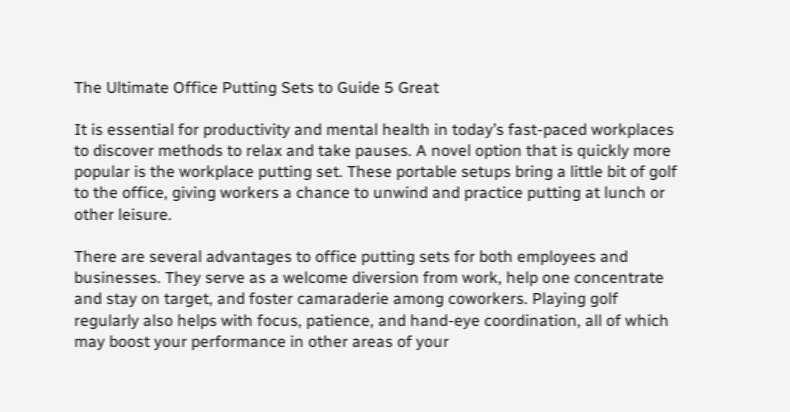The Ultimate Office Putting Sets to Guide 5 Great

It is essential for productivity and mental health in today’s fast-paced workplaces to discover methods to relax and take pauses. A novel option that is quickly more popular is the workplace putting set. These portable setups bring a little bit of golf to the office, giving workers a chance to unwind and practice putting at lunch or other leisure.

There are several advantages to office putting sets for both employees and businesses. They serve as a welcome diversion from work, help one concentrate and stay on target, and foster camaraderie among coworkers. Playing golf regularly also helps with focus, patience, and hand-eye coordination, all of which may boost your performance in other areas of your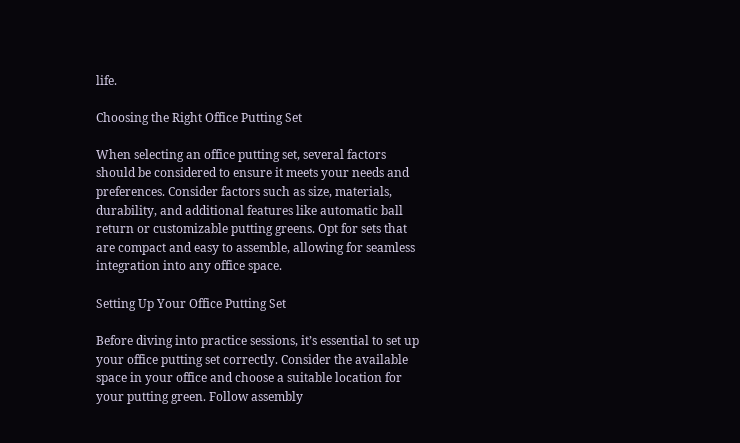life.

Choosing the Right Office Putting Set

When selecting an office putting set, several factors should be considered to ensure it meets your needs and preferences. Consider factors such as size, materials, durability, and additional features like automatic ball return or customizable putting greens. Opt for sets that are compact and easy to assemble, allowing for seamless integration into any office space.

Setting Up Your Office Putting Set

Before diving into practice sessions, it’s essential to set up your office putting set correctly. Consider the available space in your office and choose a suitable location for your putting green. Follow assembly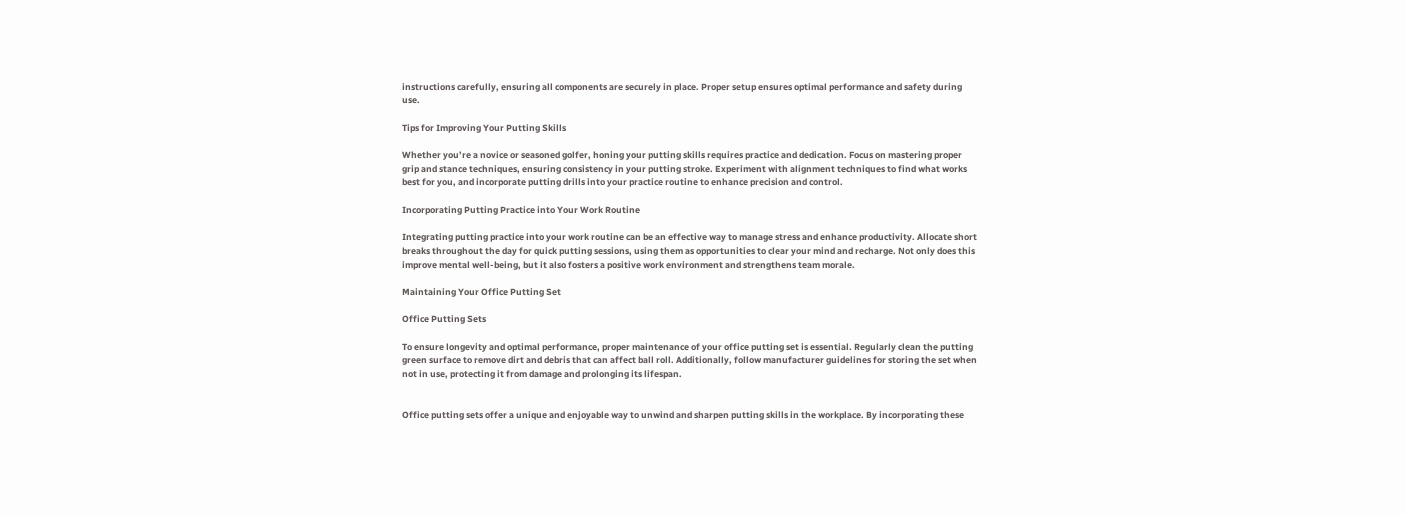instructions carefully, ensuring all components are securely in place. Proper setup ensures optimal performance and safety during use.

Tips for Improving Your Putting Skills

Whether you’re a novice or seasoned golfer, honing your putting skills requires practice and dedication. Focus on mastering proper grip and stance techniques, ensuring consistency in your putting stroke. Experiment with alignment techniques to find what works best for you, and incorporate putting drills into your practice routine to enhance precision and control.

Incorporating Putting Practice into Your Work Routine

Integrating putting practice into your work routine can be an effective way to manage stress and enhance productivity. Allocate short breaks throughout the day for quick putting sessions, using them as opportunities to clear your mind and recharge. Not only does this improve mental well-being, but it also fosters a positive work environment and strengthens team morale.

Maintaining Your Office Putting Set

Office Putting Sets

To ensure longevity and optimal performance, proper maintenance of your office putting set is essential. Regularly clean the putting green surface to remove dirt and debris that can affect ball roll. Additionally, follow manufacturer guidelines for storing the set when not in use, protecting it from damage and prolonging its lifespan.


Office putting sets offer a unique and enjoyable way to unwind and sharpen putting skills in the workplace. By incorporating these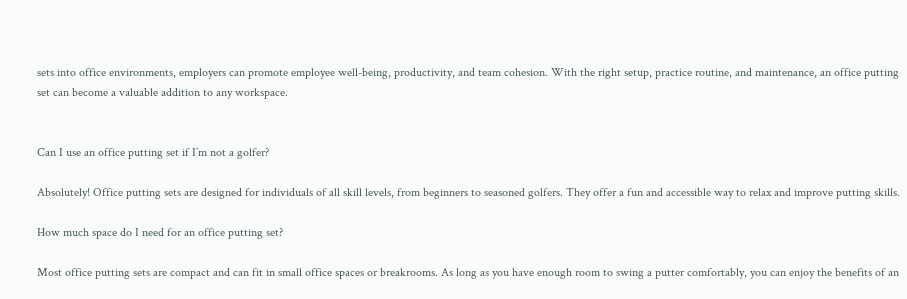sets into office environments, employers can promote employee well-being, productivity, and team cohesion. With the right setup, practice routine, and maintenance, an office putting set can become a valuable addition to any workspace.


Can I use an office putting set if I’m not a golfer?

Absolutely! Office putting sets are designed for individuals of all skill levels, from beginners to seasoned golfers. They offer a fun and accessible way to relax and improve putting skills.

How much space do I need for an office putting set?

Most office putting sets are compact and can fit in small office spaces or breakrooms. As long as you have enough room to swing a putter comfortably, you can enjoy the benefits of an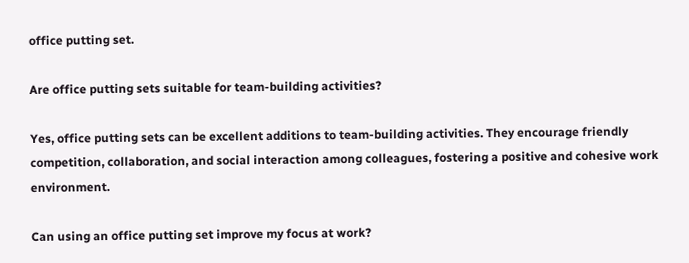office putting set.

Are office putting sets suitable for team-building activities?

Yes, office putting sets can be excellent additions to team-building activities. They encourage friendly competition, collaboration, and social interaction among colleagues, fostering a positive and cohesive work environment.

Can using an office putting set improve my focus at work?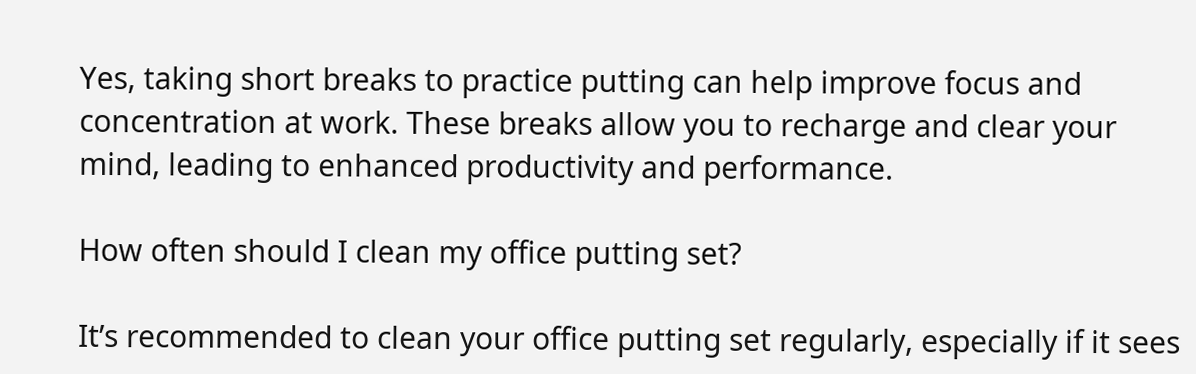Yes, taking short breaks to practice putting can help improve focus and concentration at work. These breaks allow you to recharge and clear your mind, leading to enhanced productivity and performance.

How often should I clean my office putting set?

It’s recommended to clean your office putting set regularly, especially if it sees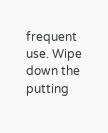frequent use. Wipe down the putting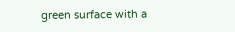green surface with a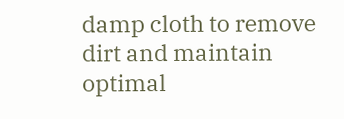damp cloth to remove dirt and maintain optimal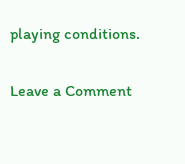playing conditions.

Leave a Comment